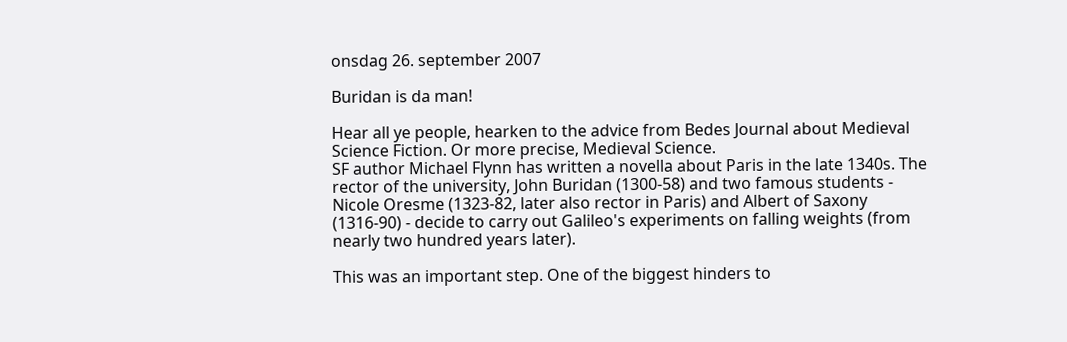onsdag 26. september 2007

Buridan is da man!

Hear all ye people, hearken to the advice from Bedes Journal about Medieval Science Fiction. Or more precise, Medieval Science.
SF author Michael Flynn has written a novella about Paris in the late 1340s. The rector of the university, John Buridan (1300-58) and two famous students - Nicole Oresme (1323-82, later also rector in Paris) and Albert of Saxony (1316-90) - decide to carry out Galileo's experiments on falling weights (from nearly two hundred years later).

This was an important step. One of the biggest hinders to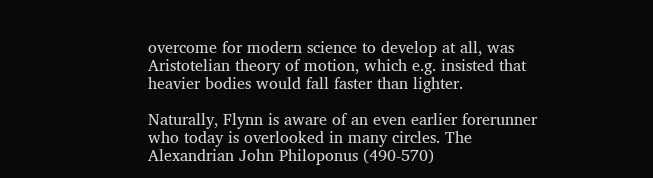overcome for modern science to develop at all, was Aristotelian theory of motion, which e.g. insisted that heavier bodies would fall faster than lighter.

Naturally, Flynn is aware of an even earlier forerunner who today is overlooked in many circles. The Alexandrian John Philoponus (490-570)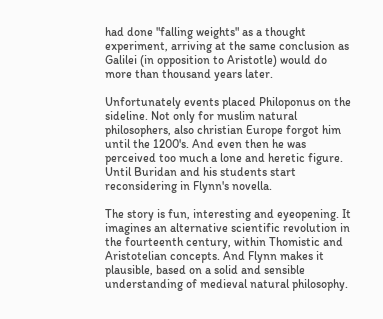had done "falling weights" as a thought experiment, arriving at the same conclusion as Galilei (in opposition to Aristotle) would do more than thousand years later.

Unfortunately events placed Philoponus on the sideline. Not only for muslim natural philosophers, also christian Europe forgot him until the 1200's. And even then he was perceived too much a lone and heretic figure. Until Buridan and his students start reconsidering in Flynn's novella.

The story is fun, interesting and eyeopening. It imagines an alternative scientific revolution in the fourteenth century, within Thomistic and Aristotelian concepts. And Flynn makes it plausible, based on a solid and sensible understanding of medieval natural philosophy.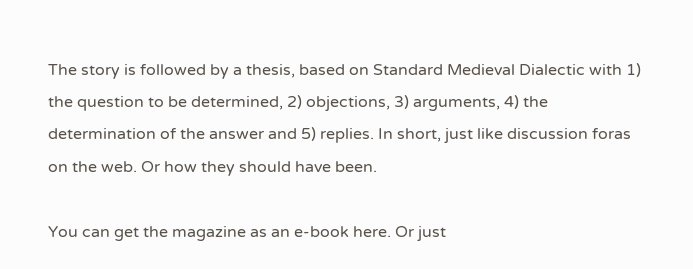The story is followed by a thesis, based on Standard Medieval Dialectic with 1) the question to be determined, 2) objections, 3) arguments, 4) the determination of the answer and 5) replies. In short, just like discussion foras on the web. Or how they should have been.

You can get the magazine as an e-book here. Or just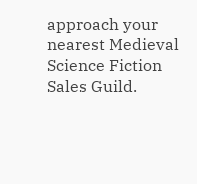approach your nearest Medieval Science Fiction Sales Guild.